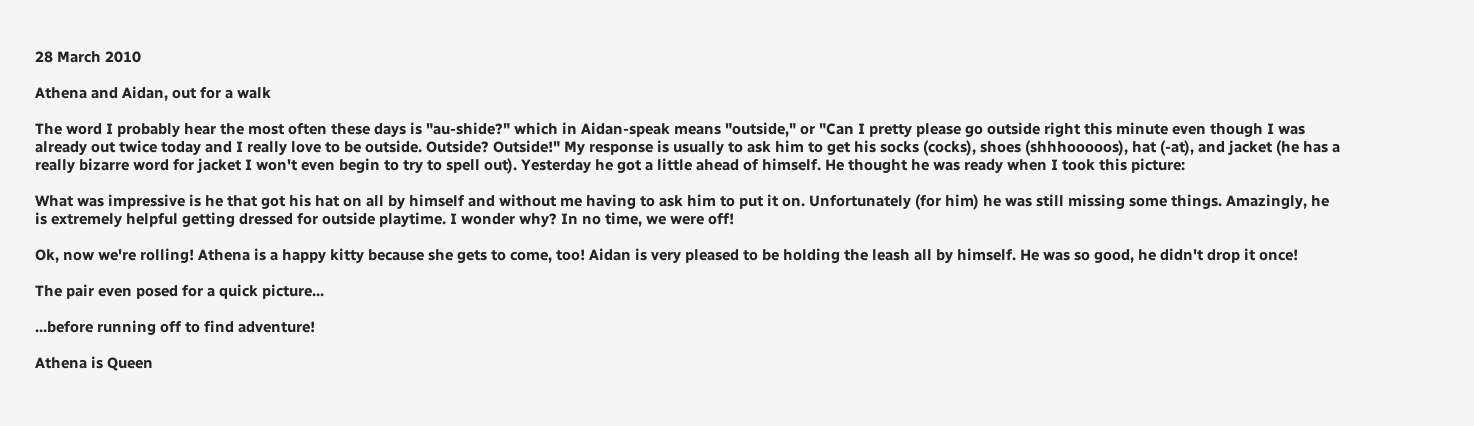28 March 2010

Athena and Aidan, out for a walk

The word I probably hear the most often these days is "au-shide?" which in Aidan-speak means "outside," or "Can I pretty please go outside right this minute even though I was already out twice today and I really love to be outside. Outside? Outside!" My response is usually to ask him to get his socks (cocks), shoes (shhhooooos), hat (-at), and jacket (he has a really bizarre word for jacket I won't even begin to try to spell out). Yesterday he got a little ahead of himself. He thought he was ready when I took this picture:

What was impressive is he that got his hat on all by himself and without me having to ask him to put it on. Unfortunately (for him) he was still missing some things. Amazingly, he is extremely helpful getting dressed for outside playtime. I wonder why? In no time, we were off!

Ok, now we're rolling! Athena is a happy kitty because she gets to come, too! Aidan is very pleased to be holding the leash all by himself. He was so good, he didn't drop it once!

The pair even posed for a quick picture...

...before running off to find adventure!

Athena is Queen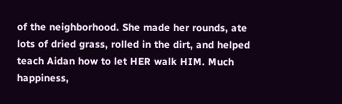of the neighborhood. She made her rounds, ate lots of dried grass, rolled in the dirt, and helped teach Aidan how to let HER walk HIM. Much happiness,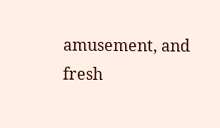amusement, and fresh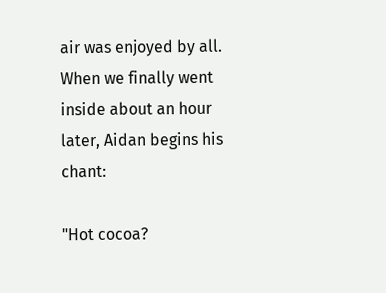air was enjoyed by all. When we finally went inside about an hour later, Aidan begins his chant:

"Hot cocoa?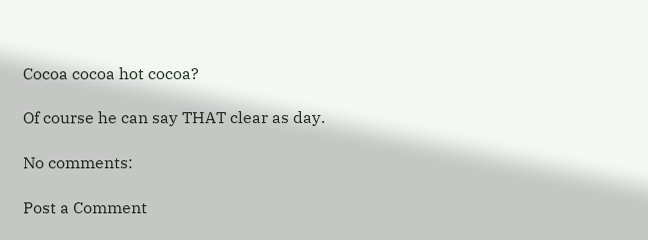Cocoa cocoa hot cocoa?

Of course he can say THAT clear as day.

No comments:

Post a Comment